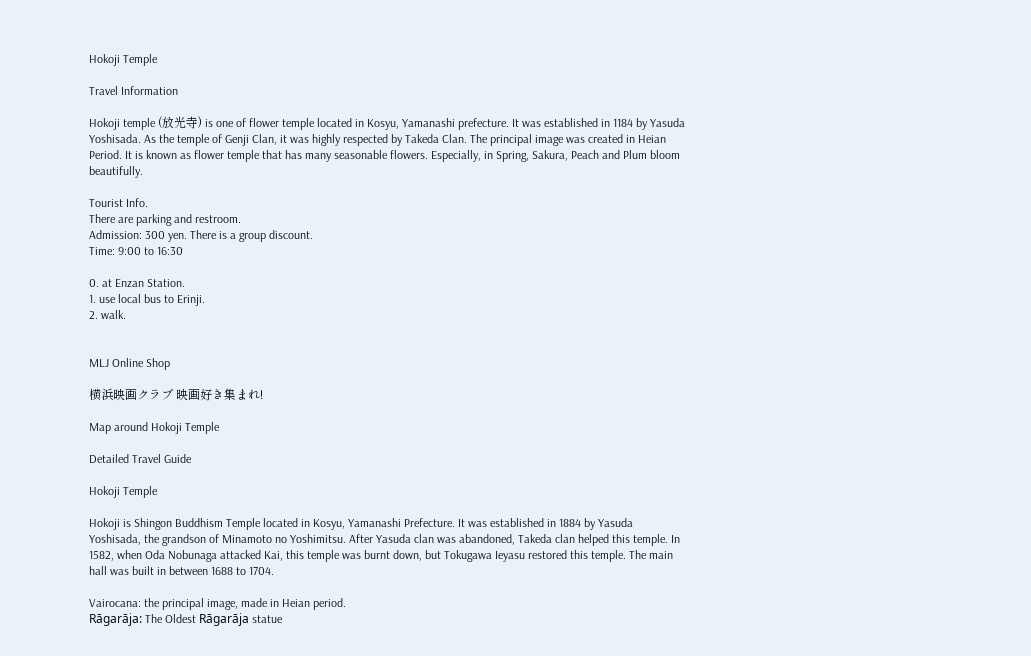Hokoji Temple

Travel Information

Hokoji temple (放光寺) is one of flower temple located in Kosyu, Yamanashi prefecture. It was established in 1184 by Yasuda Yoshisada. As the temple of Genji Clan, it was highly respected by Takeda Clan. The principal image was created in Heian Period. It is known as flower temple that has many seasonable flowers. Especially, in Spring, Sakura, Peach and Plum bloom beautifully.

Tourist Info.
There are parking and restroom.
Admission: 300 yen. There is a group discount.
Time: 9:00 to 16:30

0. at Enzan Station.
1. use local bus to Erinji.
2. walk.


MLJ Online Shop

横浜映画クラブ 映画好き集まれ!

Map around Hokoji Temple

Detailed Travel Guide

Hokoji Temple

Hokoji is Shingon Buddhism Temple located in Kosyu, Yamanashi Prefecture. It was established in 1884 by Yasuda Yoshisada, the grandson of Minamoto no Yoshimitsu. After Yasuda clan was abandoned, Takeda clan helped this temple. In 1582, when Oda Nobunaga attacked Kai, this temple was burnt down, but Tokugawa Ieyasu restored this temple. The main hall was built in between 1688 to 1704.

Vairocana: the principal image, made in Heian period.
Rāgarāja: The Oldest Rāgarāja statue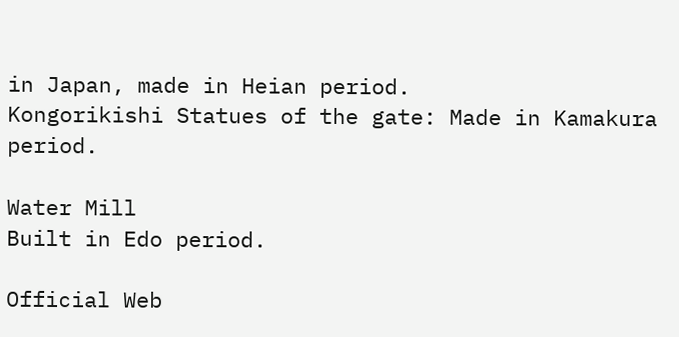in Japan, made in Heian period.
Kongorikishi Statues of the gate: Made in Kamakura period.

Water Mill
Built in Edo period.

Official Web